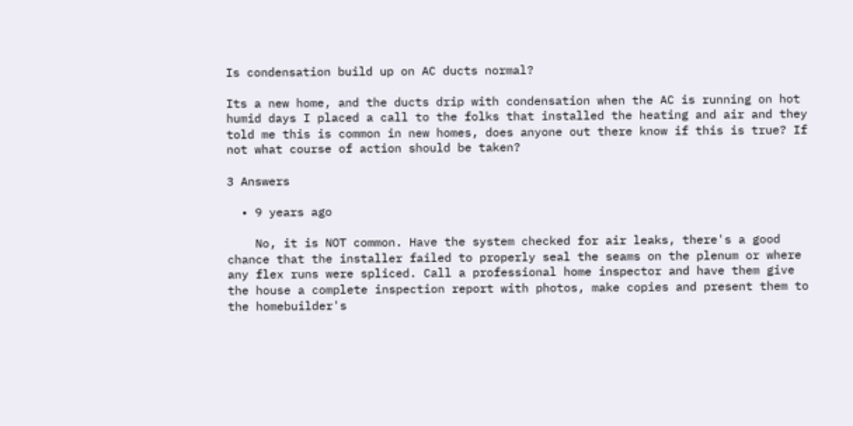Is condensation build up on AC ducts normal?

Its a new home, and the ducts drip with condensation when the AC is running on hot humid days I placed a call to the folks that installed the heating and air and they told me this is common in new homes, does anyone out there know if this is true? If not what course of action should be taken?

3 Answers

  • 9 years ago

    No, it is NOT common. Have the system checked for air leaks, there's a good chance that the installer failed to properly seal the seams on the plenum or where any flex runs were spliced. Call a professional home inspector and have them give the house a complete inspection report with photos, make copies and present them to the homebuilder's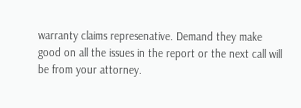warranty claims represenative. Demand they make good on all the issues in the report or the next call will be from your attorney.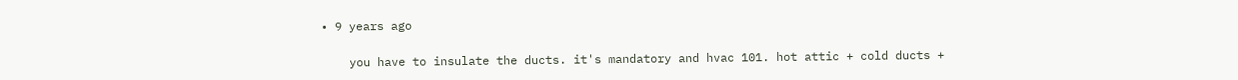• 9 years ago

    you have to insulate the ducts. it's mandatory and hvac 101. hot attic + cold ducts +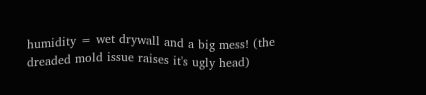humidity = wet drywall and a big mess! (the dreaded mold issue raises it's ugly head)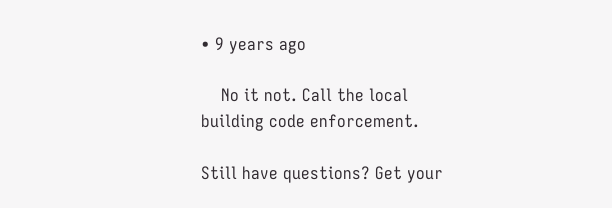• 9 years ago

    No it not. Call the local building code enforcement.

Still have questions? Get your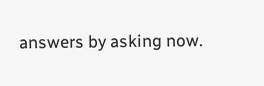answers by asking now.